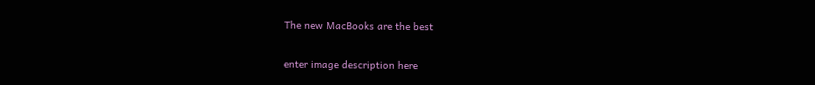The new MacBooks are the best

enter image description here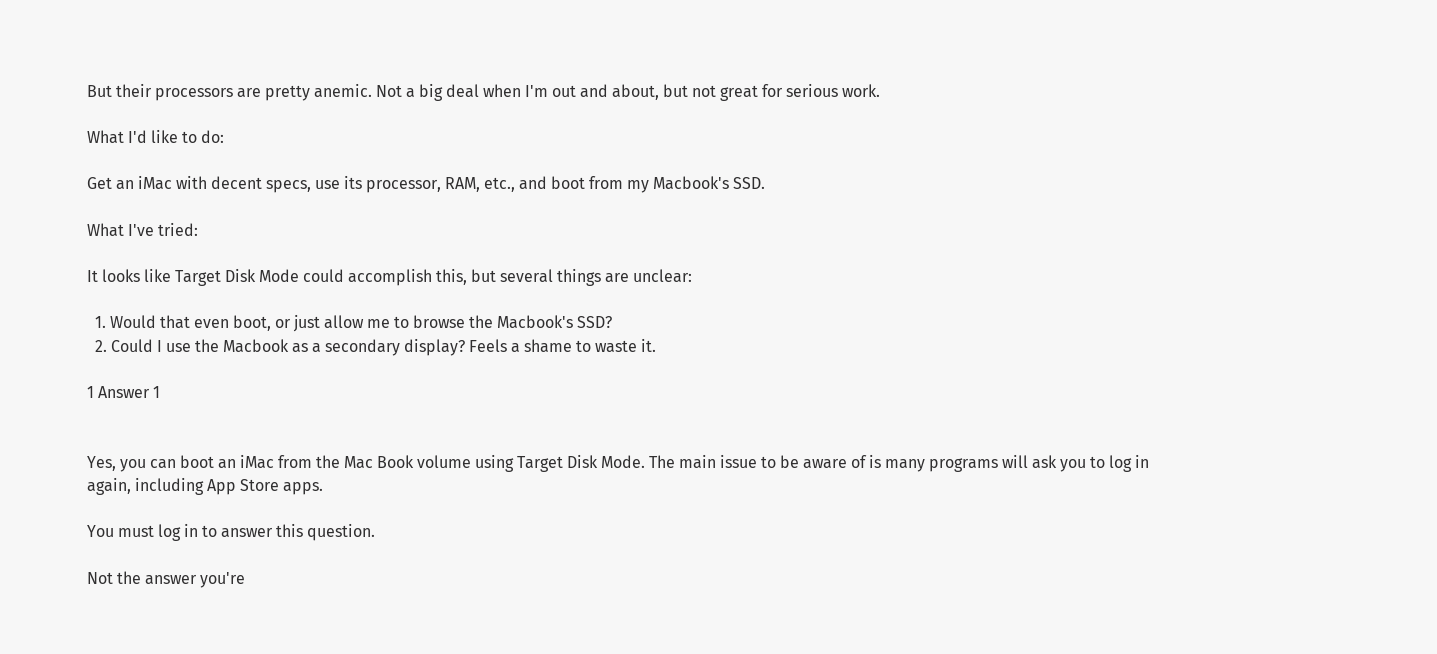But their processors are pretty anemic. Not a big deal when I'm out and about, but not great for serious work.

What I'd like to do:

Get an iMac with decent specs, use its processor, RAM, etc., and boot from my Macbook's SSD.

What I've tried:

It looks like Target Disk Mode could accomplish this, but several things are unclear:

  1. Would that even boot, or just allow me to browse the Macbook's SSD?
  2. Could I use the Macbook as a secondary display? Feels a shame to waste it.

1 Answer 1


Yes, you can boot an iMac from the Mac Book volume using Target Disk Mode. The main issue to be aware of is many programs will ask you to log in again, including App Store apps.

You must log in to answer this question.

Not the answer you're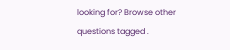looking for? Browse other questions tagged .